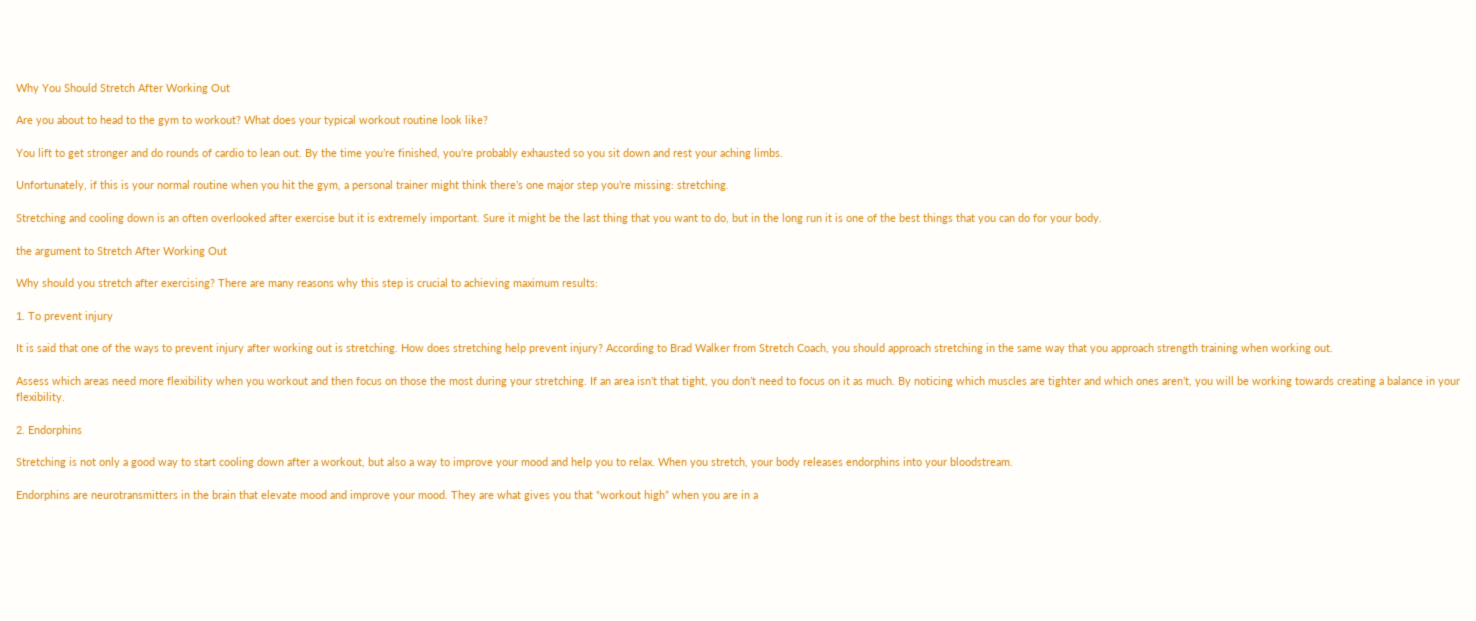Why You Should Stretch After Working Out

Are you about to head to the gym to workout? What does your typical workout routine look like?

You lift to get stronger and do rounds of cardio to lean out. By the time you’re finished, you’re probably exhausted so you sit down and rest your aching limbs.

Unfortunately, if this is your normal routine when you hit the gym, a personal trainer might think there’s one major step you’re missing: stretching.

Stretching and cooling down is an often overlooked after exercise but it is extremely important. Sure it might be the last thing that you want to do, but in the long run it is one of the best things that you can do for your body.

the argument to Stretch After Working Out

Why should you stretch after exercising? There are many reasons why this step is crucial to achieving maximum results:

1. To prevent injury

It is said that one of the ways to prevent injury after working out is stretching. How does stretching help prevent injury? According to Brad Walker from Stretch Coach, you should approach stretching in the same way that you approach strength training when working out.

Assess which areas need more flexibility when you workout and then focus on those the most during your stretching. If an area isn’t that tight, you don’t need to focus on it as much. By noticing which muscles are tighter and which ones aren’t, you will be working towards creating a balance in your flexibility.

2. Endorphins

Stretching is not only a good way to start cooling down after a workout, but also a way to improve your mood and help you to relax. When you stretch, your body releases endorphins into your bloodstream.

Endorphins are neurotransmitters in the brain that elevate mood and improve your mood. They are what gives you that “workout high” when you are in a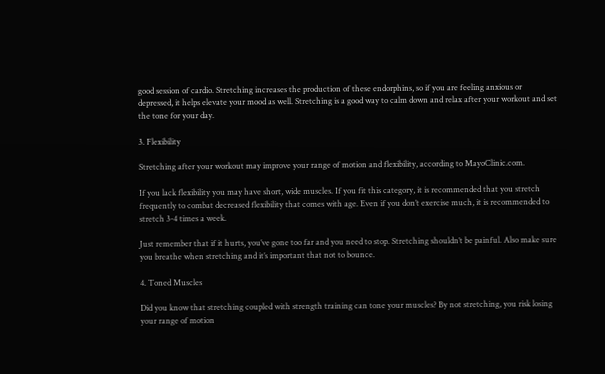good session of cardio. Stretching increases the production of these endorphins, so if you are feeling anxious or depressed, it helps elevate your mood as well. Stretching is a good way to calm down and relax after your workout and set the tone for your day.

3. Flexibility

Stretching after your workout may improve your range of motion and flexibility, according to MayoClinic.com.

If you lack flexibility you may have short, wide muscles. If you fit this category, it is recommended that you stretch frequently to combat decreased flexibility that comes with age. Even if you don’t exercise much, it is recommended to stretch 3-4 times a week.

Just remember that if it hurts, you’ve gone too far and you need to stop. Stretching shouldn’t be painful. Also make sure you breathe when stretching and it’s important that not to bounce.

4. Toned Muscles

Did you know that stretching coupled with strength training can tone your muscles? By not stretching, you risk losing your range of motion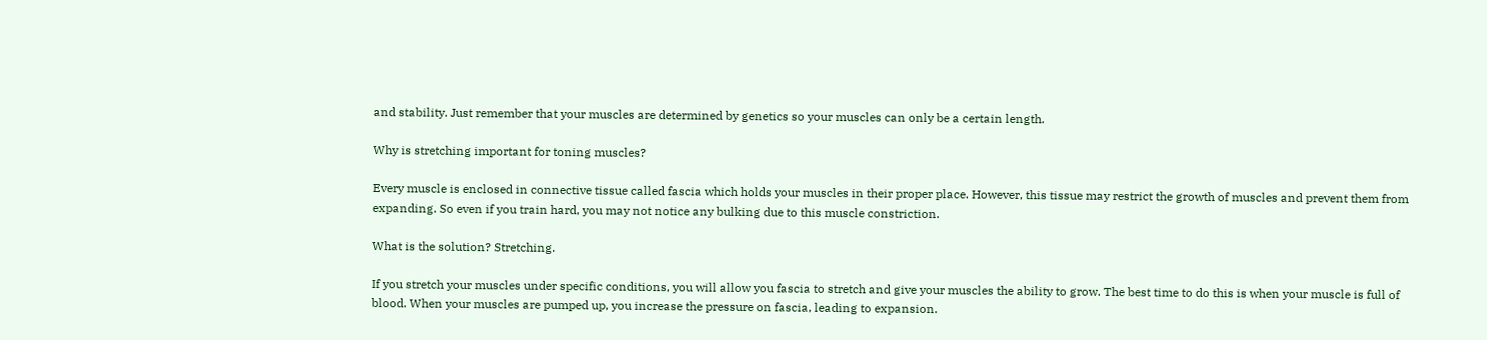and stability. Just remember that your muscles are determined by genetics so your muscles can only be a certain length.

Why is stretching important for toning muscles?

Every muscle is enclosed in connective tissue called fascia which holds your muscles in their proper place. However, this tissue may restrict the growth of muscles and prevent them from expanding. So even if you train hard, you may not notice any bulking due to this muscle constriction.

What is the solution? Stretching.

If you stretch your muscles under specific conditions, you will allow you fascia to stretch and give your muscles the ability to grow. The best time to do this is when your muscle is full of blood. When your muscles are pumped up, you increase the pressure on fascia, leading to expansion.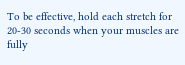To be effective, hold each stretch for 20-30 seconds when your muscles are fully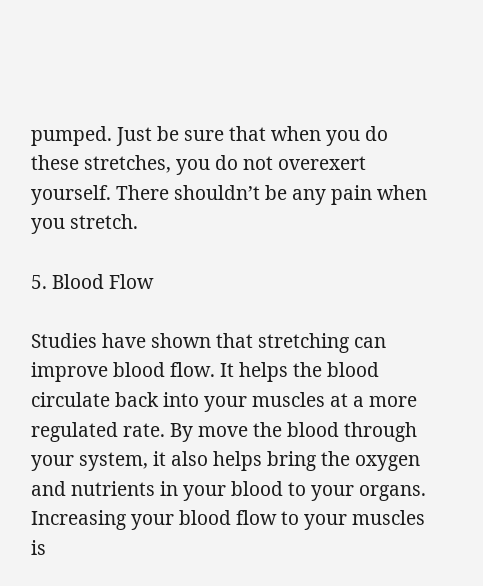pumped. Just be sure that when you do these stretches, you do not overexert yourself. There shouldn’t be any pain when you stretch.

5. Blood Flow

Studies have shown that stretching can improve blood flow. It helps the blood circulate back into your muscles at a more regulated rate. By move the blood through your system, it also helps bring the oxygen and nutrients in your blood to your organs. Increasing your blood flow to your muscles is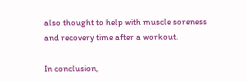also thought to help with muscle soreness and recovery time after a workout.

In conclusion,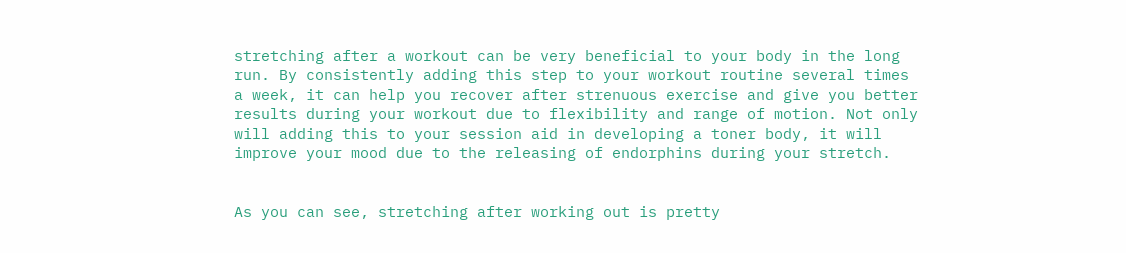stretching after a workout can be very beneficial to your body in the long run. By consistently adding this step to your workout routine several times a week, it can help you recover after strenuous exercise and give you better results during your workout due to flexibility and range of motion. Not only will adding this to your session aid in developing a toner body, it will improve your mood due to the releasing of endorphins during your stretch.


As you can see, stretching after working out is pretty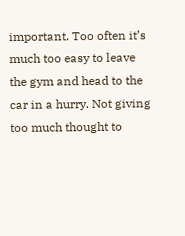important. Too often it’s much too easy to leave the gym and head to the car in a hurry. Not giving too much thought to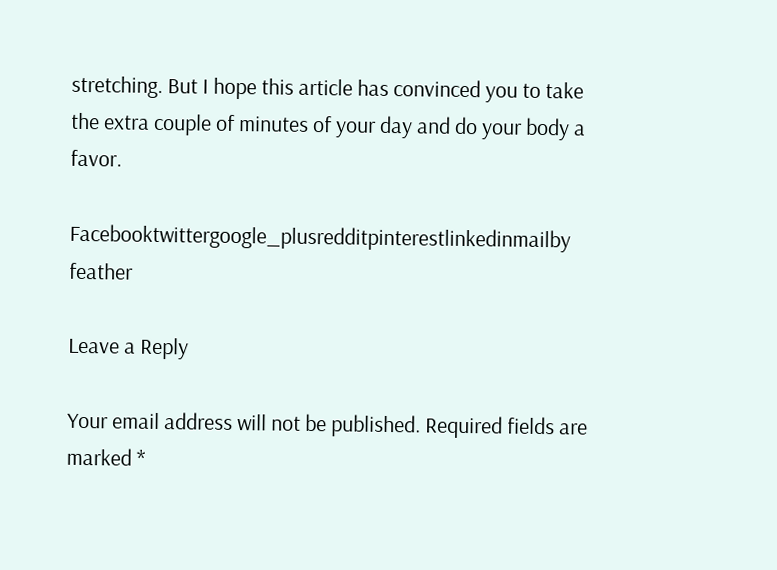stretching. But I hope this article has convinced you to take the extra couple of minutes of your day and do your body a favor.

Facebooktwittergoogle_plusredditpinterestlinkedinmailby feather

Leave a Reply

Your email address will not be published. Required fields are marked *